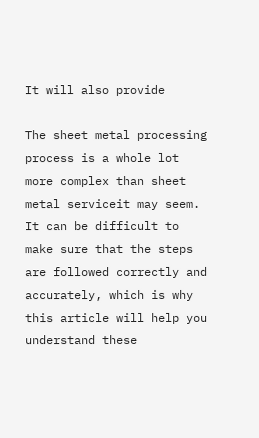It will also provide

The sheet metal processing process is a whole lot more complex than sheet metal serviceit may seem. It can be difficult to make sure that the steps are followed correctly and accurately, which is why this article will help you understand these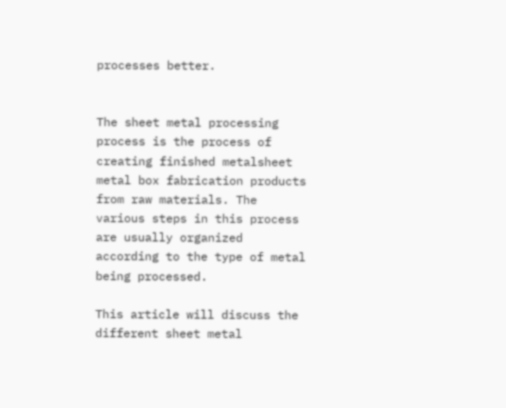processes better.


The sheet metal processing process is the process of creating finished metalsheet metal box fabrication products from raw materials. The various steps in this process are usually organized according to the type of metal being processed.

This article will discuss the different sheet metal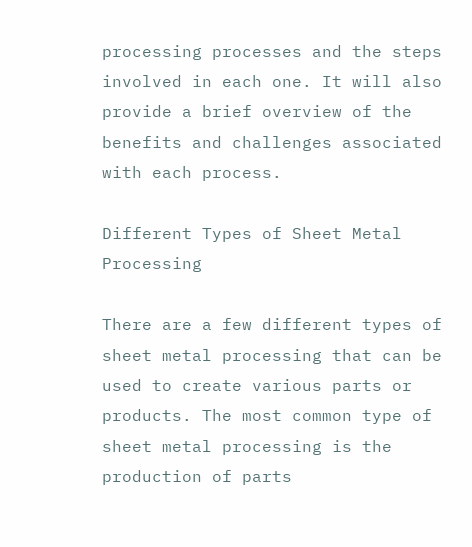processing processes and the steps involved in each one. It will also provide a brief overview of the benefits and challenges associated with each process.

Different Types of Sheet Metal Processing

There are a few different types of sheet metal processing that can be used to create various parts or products. The most common type of sheet metal processing is the production of parts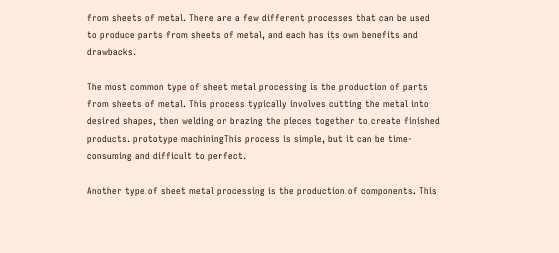from sheets of metal. There are a few different processes that can be used to produce parts from sheets of metal, and each has its own benefits and drawbacks.

The most common type of sheet metal processing is the production of parts from sheets of metal. This process typically involves cutting the metal into desired shapes, then welding or brazing the pieces together to create finished products. prototype machiningThis process is simple, but it can be time-consuming and difficult to perfect.

Another type of sheet metal processing is the production of components. This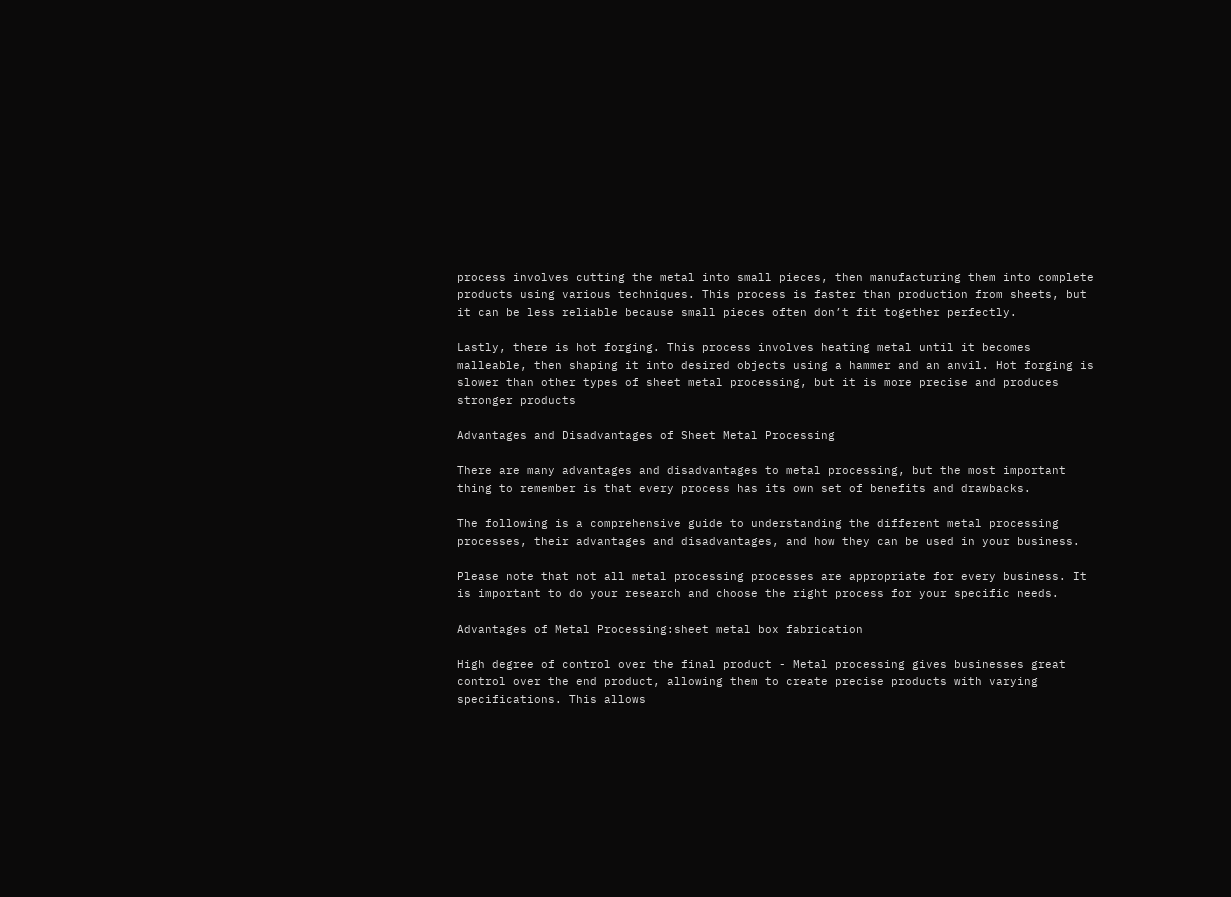process involves cutting the metal into small pieces, then manufacturing them into complete products using various techniques. This process is faster than production from sheets, but it can be less reliable because small pieces often don’t fit together perfectly.

Lastly, there is hot forging. This process involves heating metal until it becomes malleable, then shaping it into desired objects using a hammer and an anvil. Hot forging is slower than other types of sheet metal processing, but it is more precise and produces stronger products

Advantages and Disadvantages of Sheet Metal Processing

There are many advantages and disadvantages to metal processing, but the most important thing to remember is that every process has its own set of benefits and drawbacks.

The following is a comprehensive guide to understanding the different metal processing processes, their advantages and disadvantages, and how they can be used in your business.

Please note that not all metal processing processes are appropriate for every business. It is important to do your research and choose the right process for your specific needs.

Advantages of Metal Processing:sheet metal box fabrication

High degree of control over the final product - Metal processing gives businesses great control over the end product, allowing them to create precise products with varying specifications. This allows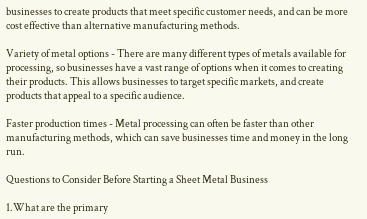businesses to create products that meet specific customer needs, and can be more cost effective than alternative manufacturing methods.

Variety of metal options - There are many different types of metals available for processing, so businesses have a vast range of options when it comes to creating their products. This allows businesses to target specific markets, and create products that appeal to a specific audience.

Faster production times - Metal processing can often be faster than other manufacturing methods, which can save businesses time and money in the long run.

Questions to Consider Before Starting a Sheet Metal Business

1.What are the primary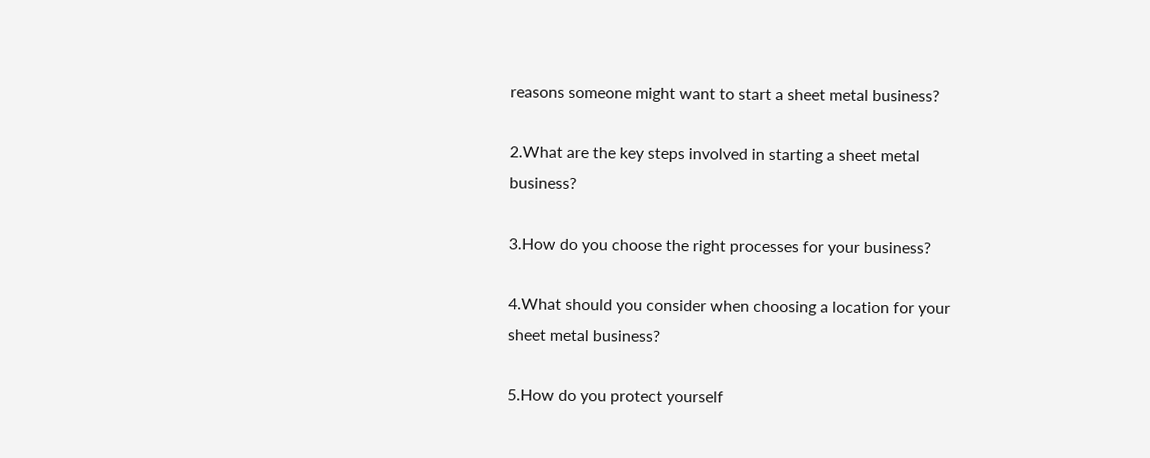reasons someone might want to start a sheet metal business?

2.What are the key steps involved in starting a sheet metal business?

3.How do you choose the right processes for your business?

4.What should you consider when choosing a location for your sheet metal business?

5.How do you protect yourself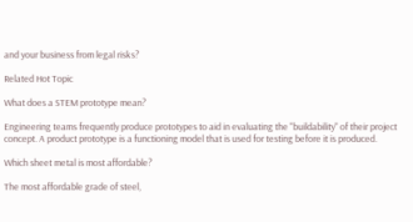and your business from legal risks?

Related Hot Topic

What does a STEM prototype mean?

Engineering teams frequently produce prototypes to aid in evaluating the "buildability" of their project concept. A product prototype is a functioning model that is used for testing before it is produced.

Which sheet metal is most affordable?

The most affordable grade of steel,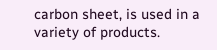carbon sheet, is used in a variety of products.